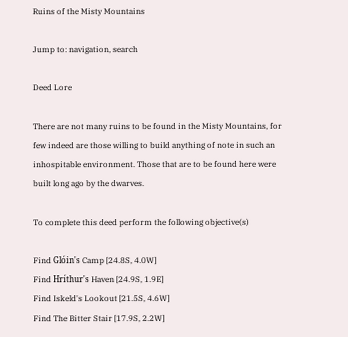Ruins of the Misty Mountains

Jump to: navigation, search

Deed Lore

There are not many ruins to be found in the Misty Mountains, for few indeed are those willing to build anything of note in such an inhospitable environment. Those that are to be found here were built long ago by the dwarves.

To complete this deed perform the following objective(s)

Find Glóin's Camp [24.8S, 4.0W]
Find Hríthur's Haven [24.9S, 1.9E]
Find Iskeld's Lookout [21.5S, 4.6W]
Find The Bitter Stair [17.9S, 2.2W]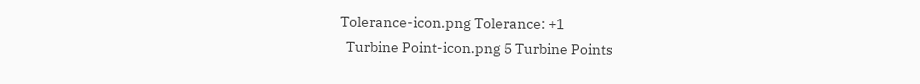Tolerance-icon.png Tolerance: +1
  Turbine Point-icon.png 5 Turbine Points